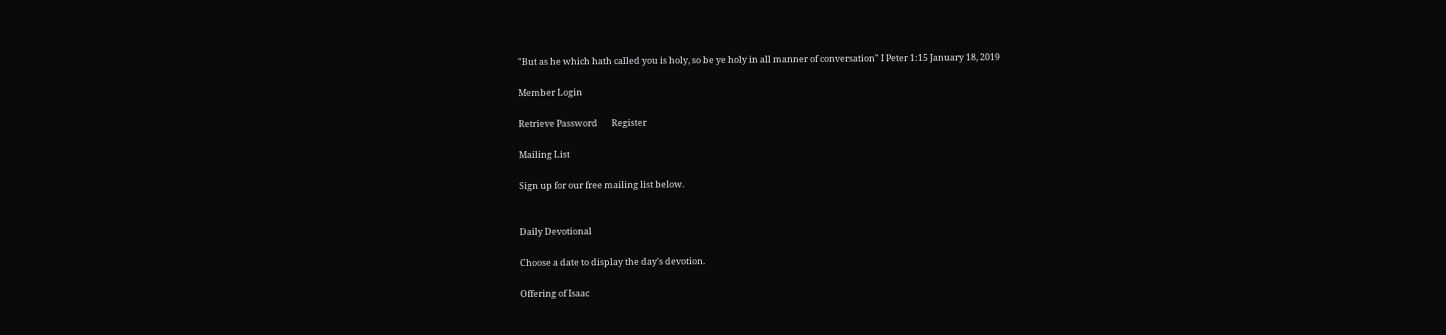"But as he which hath called you is holy, so be ye holy in all manner of conversation" I Peter 1:15 January 18, 2019

Member Login

Retrieve Password       Register

Mailing List

Sign up for our free mailing list below.


Daily Devotional

Choose a date to display the day's devotion.

Offering of Isaac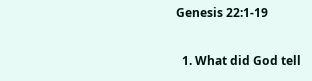Genesis 22:1-19

  1. What did God tell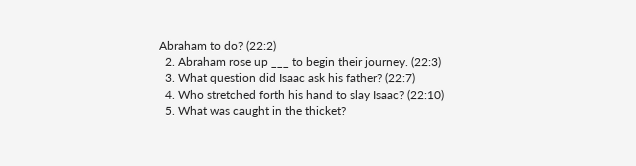Abraham to do? (22:2)
  2. Abraham rose up ___ to begin their journey. (22:3)
  3. What question did Isaac ask his father? (22:7)
  4. Who stretched forth his hand to slay Isaac? (22:10)
  5. What was caught in the thicket?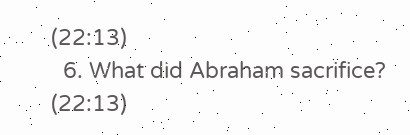(22:13)
  6. What did Abraham sacrifice? (22:13)